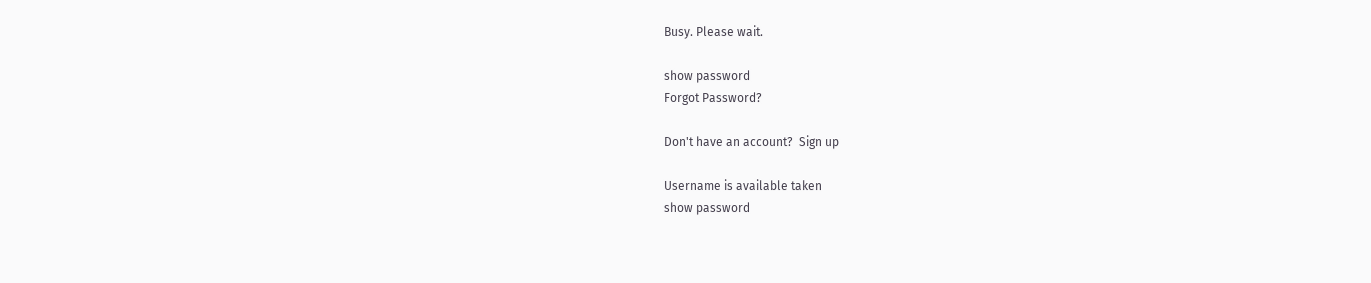Busy. Please wait.

show password
Forgot Password?

Don't have an account?  Sign up

Username is available taken
show password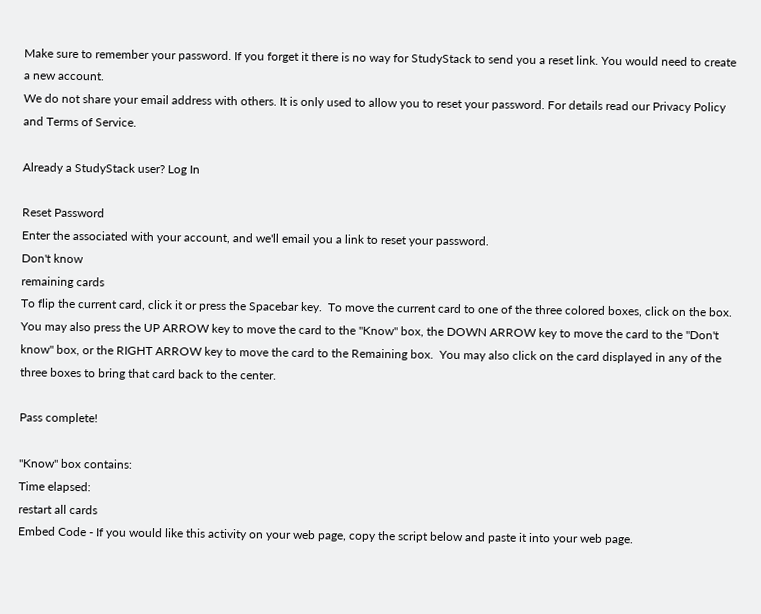Make sure to remember your password. If you forget it there is no way for StudyStack to send you a reset link. You would need to create a new account.
We do not share your email address with others. It is only used to allow you to reset your password. For details read our Privacy Policy and Terms of Service.

Already a StudyStack user? Log In

Reset Password
Enter the associated with your account, and we'll email you a link to reset your password.
Don't know
remaining cards
To flip the current card, click it or press the Spacebar key.  To move the current card to one of the three colored boxes, click on the box.  You may also press the UP ARROW key to move the card to the "Know" box, the DOWN ARROW key to move the card to the "Don't know" box, or the RIGHT ARROW key to move the card to the Remaining box.  You may also click on the card displayed in any of the three boxes to bring that card back to the center.

Pass complete!

"Know" box contains:
Time elapsed:
restart all cards
Embed Code - If you would like this activity on your web page, copy the script below and paste it into your web page.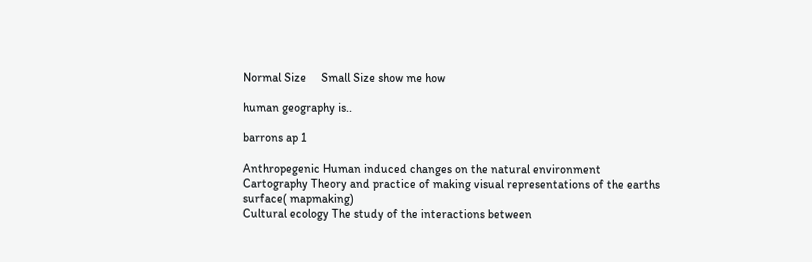Normal Size     Small Size show me how

human geography is..

barrons ap 1

Anthropegenic Human induced changes on the natural environment
Cartography Theory and practice of making visual representations of the earths surface( mapmaking)
Cultural ecology The study of the interactions between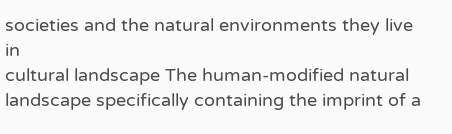societies and the natural environments they live in
cultural landscape The human-modified natural landscape specifically containing the imprint of a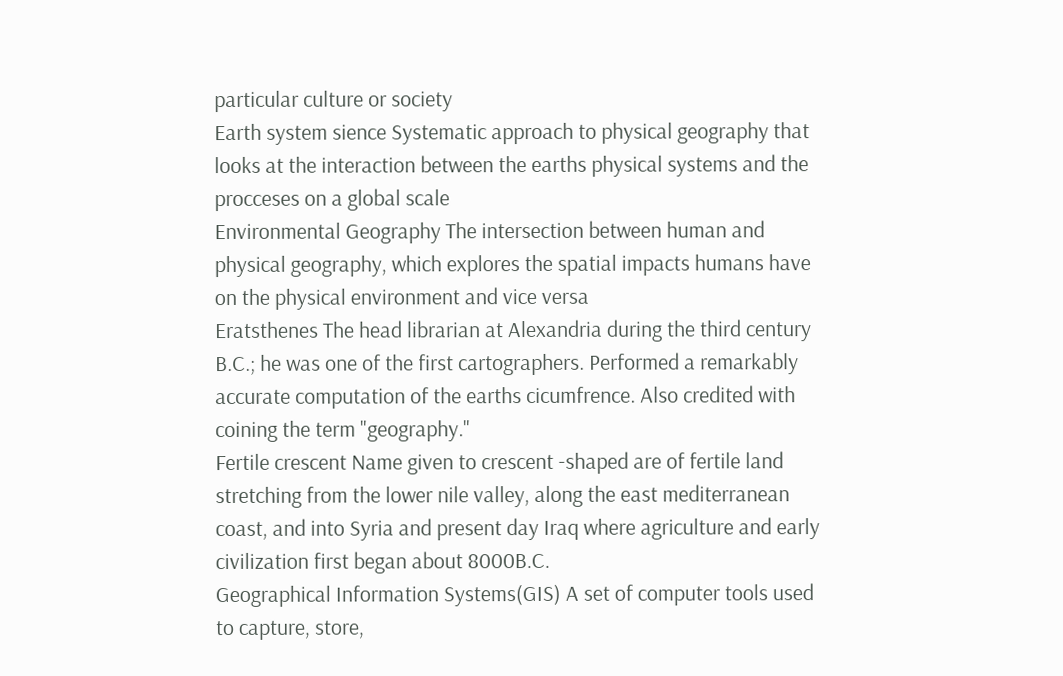particular culture or society
Earth system sience Systematic approach to physical geography that looks at the interaction between the earths physical systems and the procceses on a global scale
Environmental Geography The intersection between human and physical geography, which explores the spatial impacts humans have on the physical environment and vice versa
Eratsthenes The head librarian at Alexandria during the third century B.C.; he was one of the first cartographers. Performed a remarkably accurate computation of the earths cicumfrence. Also credited with coining the term "geography."
Fertile crescent Name given to crescent -shaped are of fertile land stretching from the lower nile valley, along the east mediterranean coast, and into Syria and present day Iraq where agriculture and early civilization first began about 8000B.C.
Geographical Information Systems(GIS) A set of computer tools used to capture, store,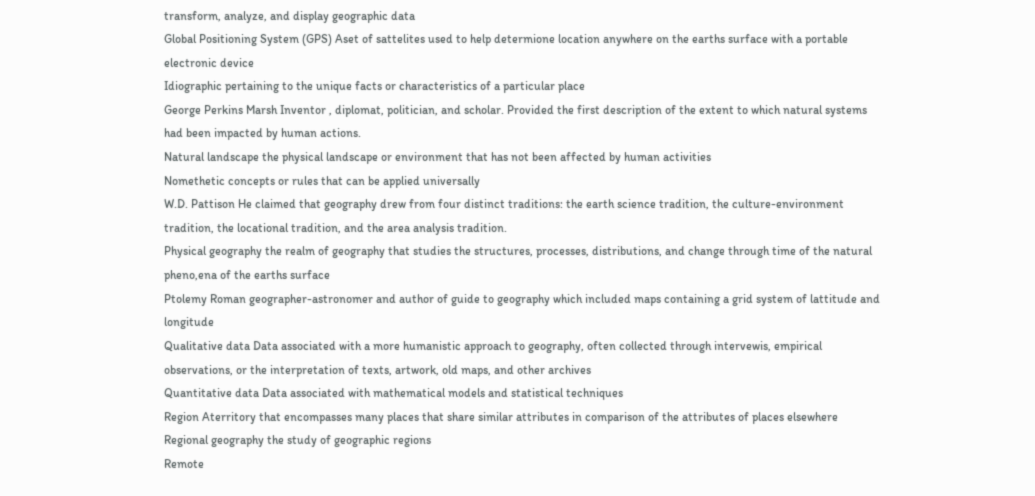transform, analyze, and display geographic data
Global Positioning System (GPS) Aset of sattelites used to help determione location anywhere on the earths surface with a portable electronic device
Idiographic pertaining to the unique facts or characteristics of a particular place
George Perkins Marsh Inventor , diplomat, politician, and scholar. Provided the first description of the extent to which natural systems had been impacted by human actions.
Natural landscape the physical landscape or environment that has not been affected by human activities
Nomethetic concepts or rules that can be applied universally
W.D. Pattison He claimed that geography drew from four distinct traditions: the earth science tradition, the culture-environment tradition, the locational tradition, and the area analysis tradition.
Physical geography the realm of geography that studies the structures, processes, distributions, and change through time of the natural pheno,ena of the earths surface
Ptolemy Roman geographer-astronomer and author of guide to geography which included maps containing a grid system of lattitude and longitude
Qualitative data Data associated with a more humanistic approach to geography, often collected through intervewis, empirical observations, or the interpretation of texts, artwork, old maps, and other archives
Quantitative data Data associated with mathematical models and statistical techniques
Region Aterritory that encompasses many places that share similar attributes in comparison of the attributes of places elsewhere
Regional geography the study of geographic regions
Remote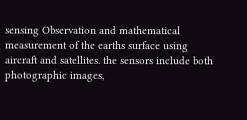sensing Observation and mathematical measurement of the earths surface using aircraft and satellites. the sensors include both photographic images,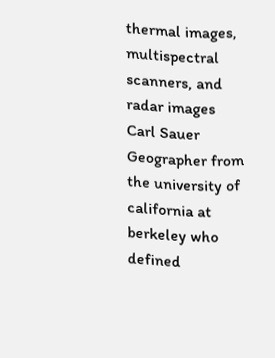thermal images, multispectral scanners, and radar images
Carl Sauer Geographer from the university of california at berkeley who defined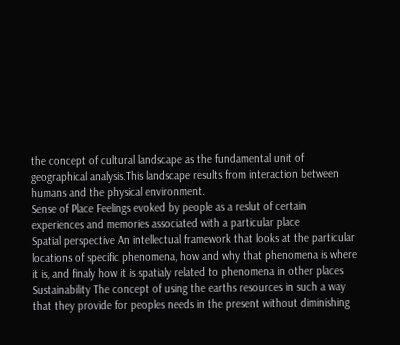the concept of cultural landscape as the fundamental unit of geographical analysis.This landscape results from interaction between humans and the physical environment.
Sense of Place Feelings evoked by people as a reslut of certain experiences and memories associated with a particular place
Spatial perspective An intellectual framework that looks at the particular locations of specific phenomena, how and why that phenomena is where it is, and finaly how it is spatialy related to phenomena in other places
Sustainability The concept of using the earths resources in such a way that they provide for peoples needs in the present without diminishing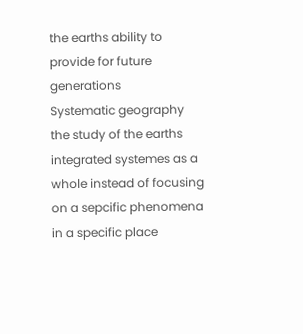the earths ability to provide for future generations
Systematic geography the study of the earths integrated systemes as a whole instead of focusing on a sepcific phenomena in a specific place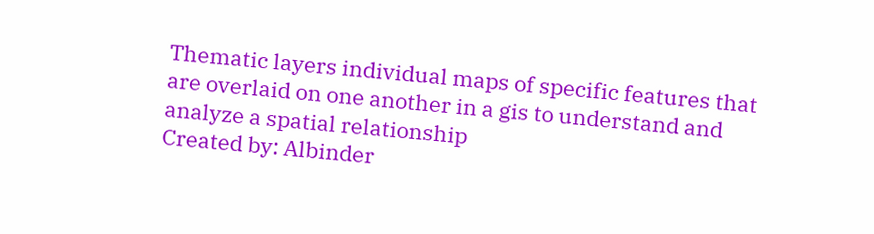Thematic layers individual maps of specific features that are overlaid on one another in a gis to understand and analyze a spatial relationship
Created by: Albinder